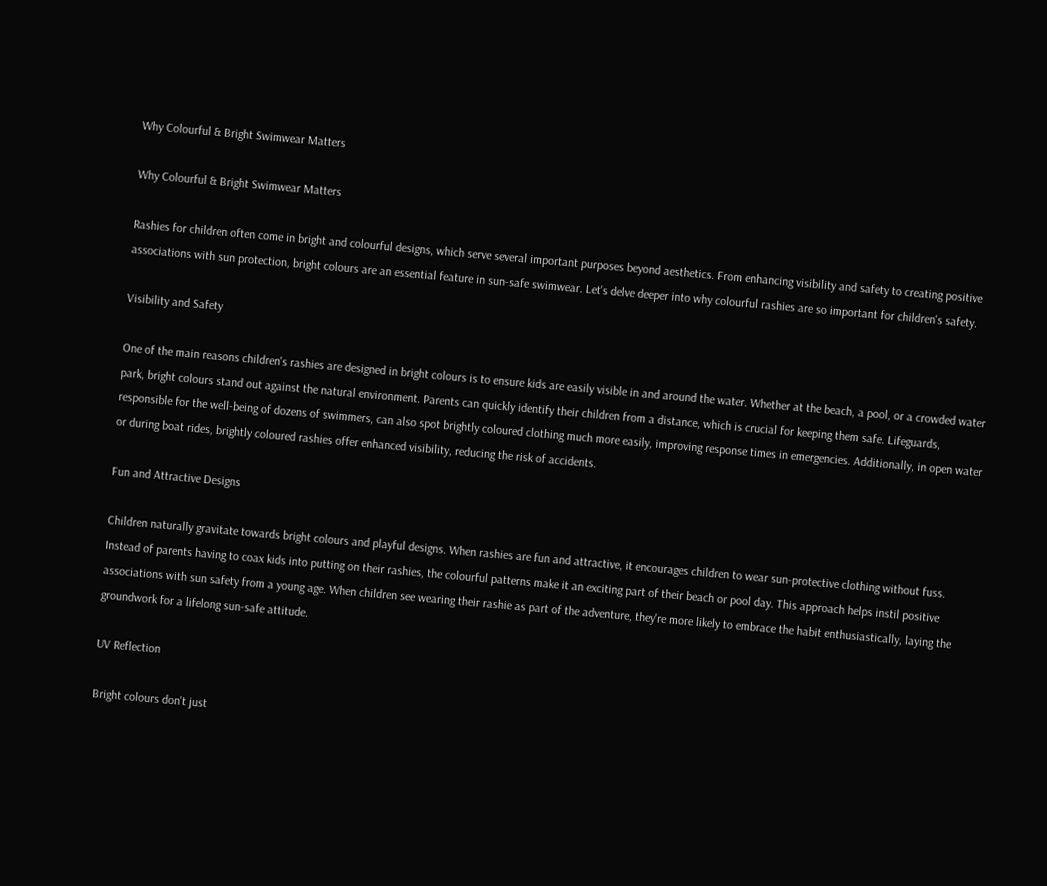Why Colourful & Bright Swimwear Matters

Why Colourful & Bright Swimwear Matters

Rashies for children often come in bright and colourful designs, which serve several important purposes beyond aesthetics. From enhancing visibility and safety to creating positive associations with sun protection, bright colours are an essential feature in sun-safe swimwear. Let's delve deeper into why colourful rashies are so important for children's safety.

Visibility and Safety

One of the main reasons children's rashies are designed in bright colours is to ensure kids are easily visible in and around the water. Whether at the beach, a pool, or a crowded water park, bright colours stand out against the natural environment. Parents can quickly identify their children from a distance, which is crucial for keeping them safe. Lifeguards, responsible for the well-being of dozens of swimmers, can also spot brightly coloured clothing much more easily, improving response times in emergencies. Additionally, in open water or during boat rides, brightly coloured rashies offer enhanced visibility, reducing the risk of accidents.

Fun and Attractive Designs

Children naturally gravitate towards bright colours and playful designs. When rashies are fun and attractive, it encourages children to wear sun-protective clothing without fuss. Instead of parents having to coax kids into putting on their rashies, the colourful patterns make it an exciting part of their beach or pool day. This approach helps instil positive associations with sun safety from a young age. When children see wearing their rashie as part of the adventure, they're more likely to embrace the habit enthusiastically, laying the groundwork for a lifelong sun-safe attitude.

UV Reflection

Bright colours don't just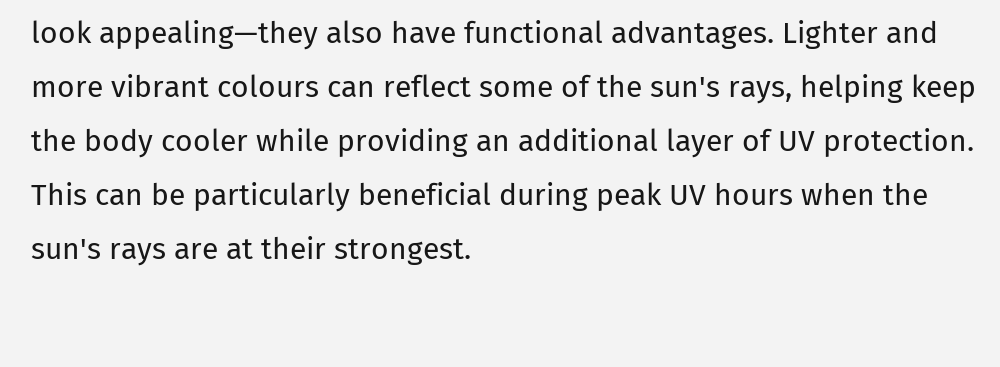look appealing—they also have functional advantages. Lighter and more vibrant colours can reflect some of the sun's rays, helping keep the body cooler while providing an additional layer of UV protection. This can be particularly beneficial during peak UV hours when the sun's rays are at their strongest.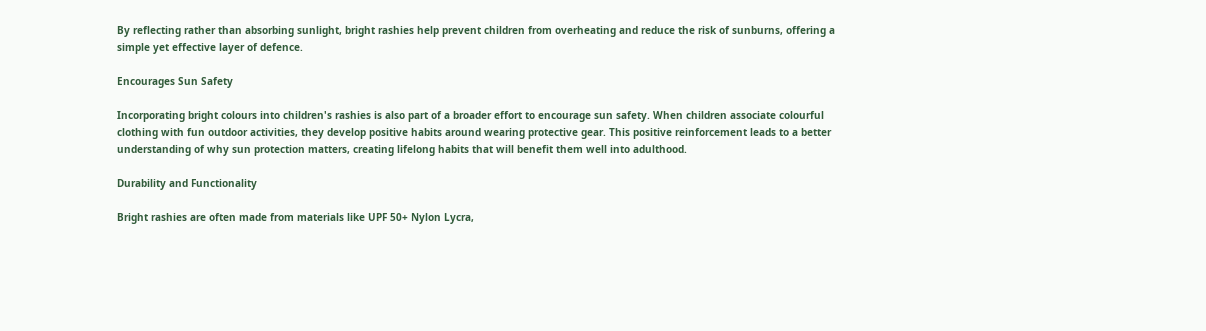By reflecting rather than absorbing sunlight, bright rashies help prevent children from overheating and reduce the risk of sunburns, offering a simple yet effective layer of defence.

Encourages Sun Safety

Incorporating bright colours into children's rashies is also part of a broader effort to encourage sun safety. When children associate colourful clothing with fun outdoor activities, they develop positive habits around wearing protective gear. This positive reinforcement leads to a better understanding of why sun protection matters, creating lifelong habits that will benefit them well into adulthood.

Durability and Functionality

Bright rashies are often made from materials like UPF 50+ Nylon Lycra,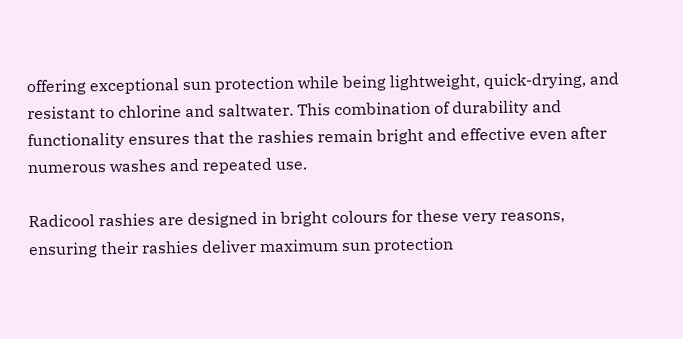offering exceptional sun protection while being lightweight, quick-drying, and resistant to chlorine and saltwater. This combination of durability and functionality ensures that the rashies remain bright and effective even after numerous washes and repeated use.

Radicool rashies are designed in bright colours for these very reasons, ensuring their rashies deliver maximum sun protection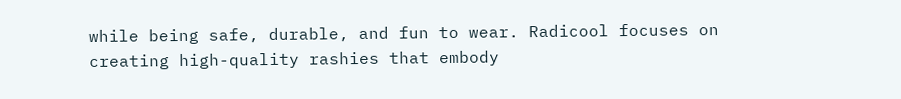while being safe, durable, and fun to wear. Radicool focuses on creating high-quality rashies that embody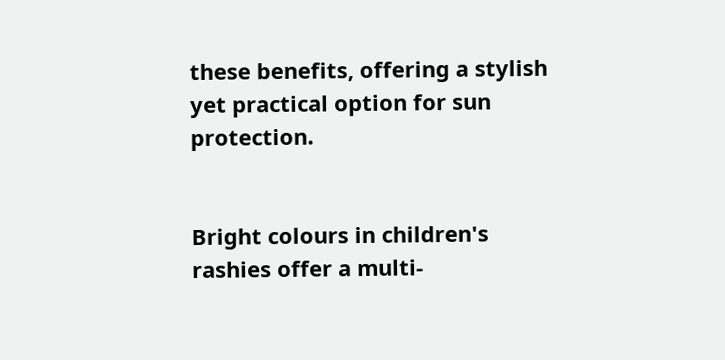these benefits, offering a stylish yet practical option for sun protection.


Bright colours in children's rashies offer a multi-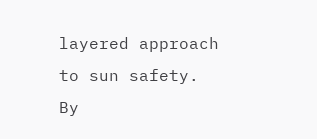layered approach to sun safety. By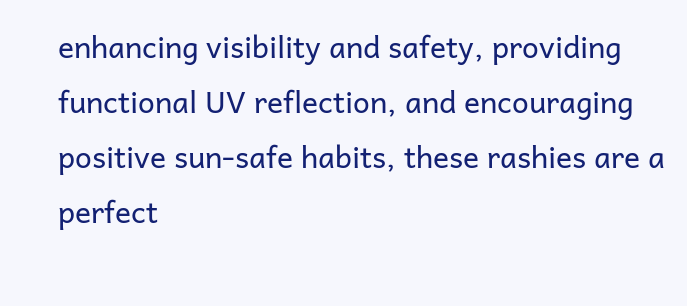enhancing visibility and safety, providing functional UV reflection, and encouraging positive sun-safe habits, these rashies are a perfect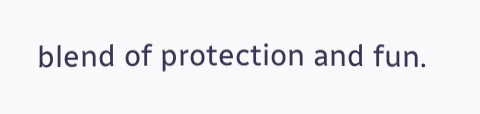blend of protection and fun.